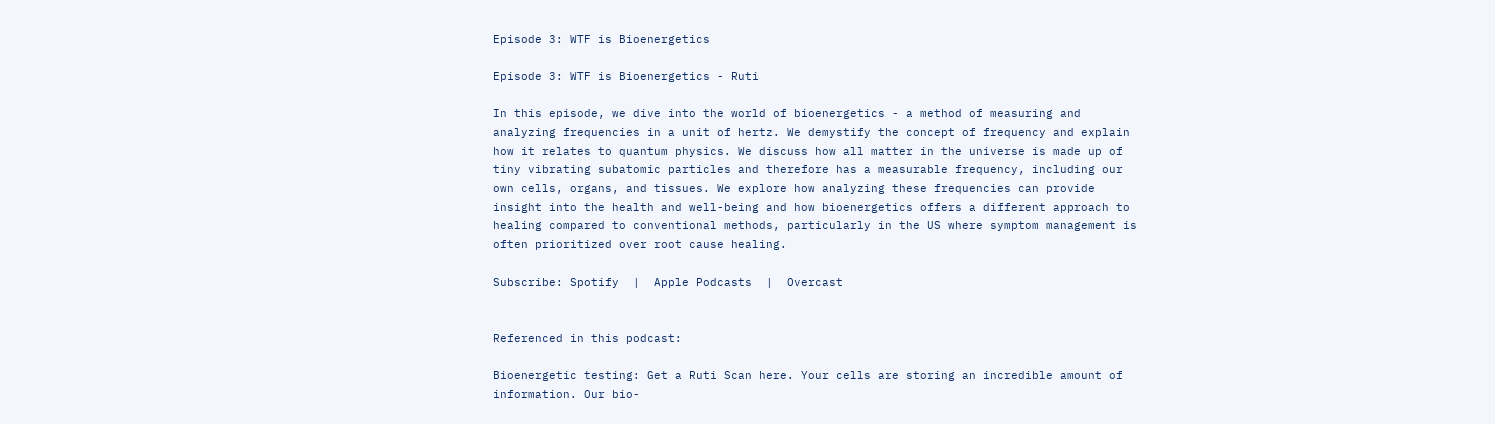Episode 3: WTF is Bioenergetics

Episode 3: WTF is Bioenergetics - Ruti

In this episode, we dive into the world of bioenergetics - a method of measuring and analyzing frequencies in a unit of hertz. We demystify the concept of frequency and explain how it relates to quantum physics. We discuss how all matter in the universe is made up of tiny vibrating subatomic particles and therefore has a measurable frequency, including our own cells, organs, and tissues. We explore how analyzing these frequencies can provide insight into the health and well-being and how bioenergetics offers a different approach to healing compared to conventional methods, particularly in the US where symptom management is often prioritized over root cause healing.

Subscribe: Spotify  |  Apple Podcasts  |  Overcast


Referenced in this podcast:

Bioenergetic testing: Get a Ruti Scan here. Your cells are storing an incredible amount of information. Our bio-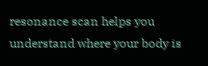resonance scan helps you understand where your body is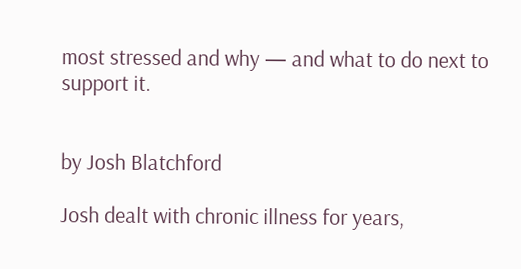most stressed and why — and what to do next to support it.


by Josh Blatchford

Josh dealt with chronic illness for years,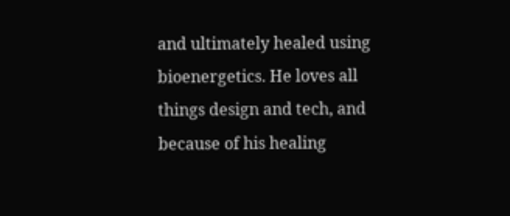and ultimately healed using bioenergetics. He loves all things design and tech, and because of his healing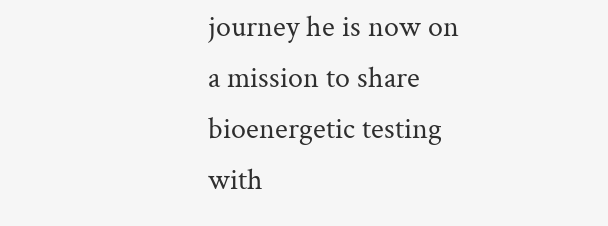journey he is now on a mission to share bioenergetic testing with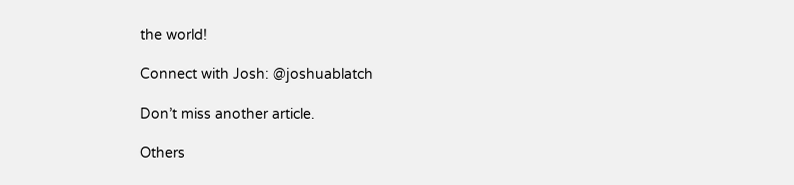the world!

Connect with Josh: @joshuablatch

Don’t miss another article.

Others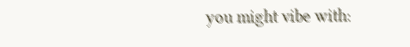you might vibe with: